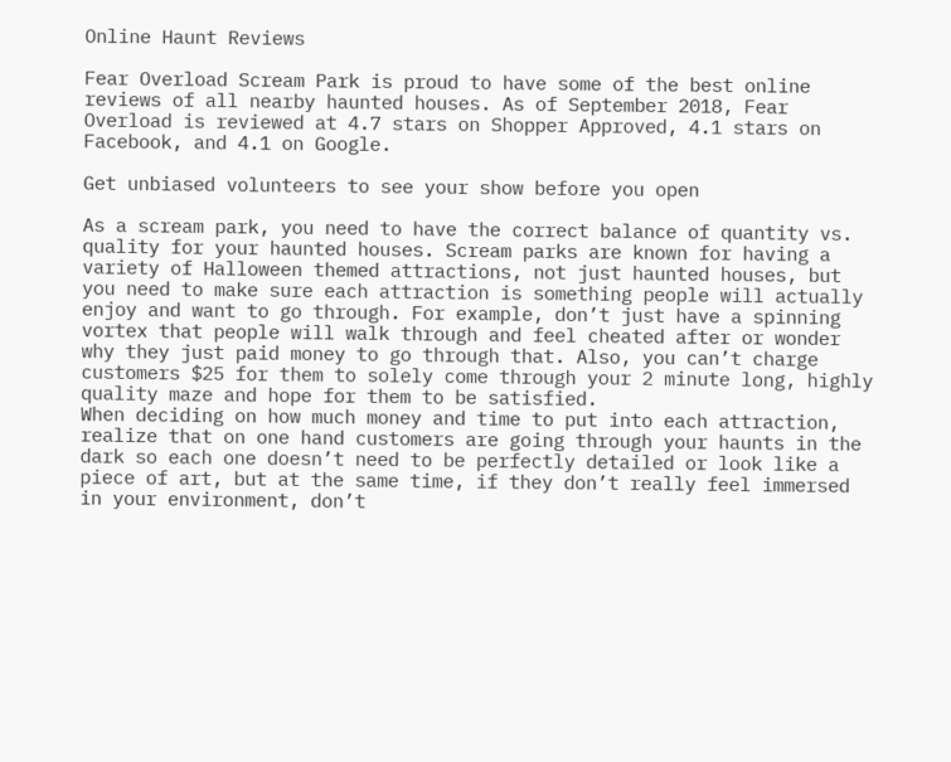Online Haunt Reviews

Fear Overload Scream Park is proud to have some of the best online reviews of all nearby haunted houses. As of September 2018, Fear Overload is reviewed at 4.7 stars on Shopper Approved, 4.1 stars on Facebook, and 4.1 on Google.

Get unbiased volunteers to see your show before you open

As a scream park, you need to have the correct balance of quantity vs. quality for your haunted houses. Scream parks are known for having a variety of Halloween themed attractions, not just haunted houses, but you need to make sure each attraction is something people will actually enjoy and want to go through. For example, don’t just have a spinning vortex that people will walk through and feel cheated after or wonder why they just paid money to go through that. Also, you can’t charge customers $25 for them to solely come through your 2 minute long, highly quality maze and hope for them to be satisfied.
When deciding on how much money and time to put into each attraction, realize that on one hand customers are going through your haunts in the dark so each one doesn’t need to be perfectly detailed or look like a piece of art, but at the same time, if they don’t really feel immersed in your environment, don’t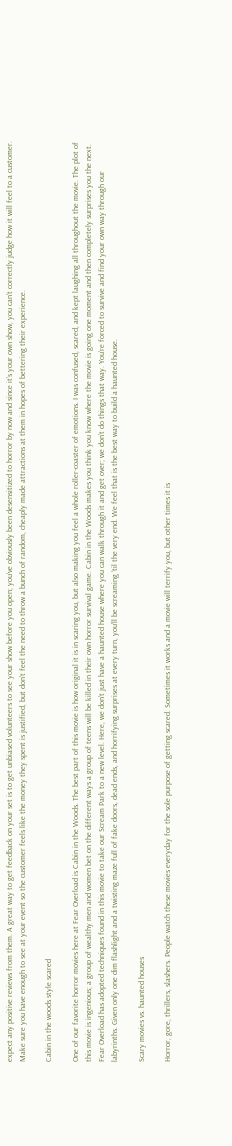expect any positive reviews from them. A great way to get feedback on your set is to get unbiased volunteers to see your show before you open; you’ve obviously been desensitized to horror by now and since it’s your own show, you can’t correctly judge how it will feel to a customer. Make sure you have enough to see at your event so the customer feels like the money they spent is justified, but don’t feel the need to throw a bunch of random, cheaply made attractions at them in hopes of bettering their experience.

Cabin in the woods style scared

One of our favorite horror movies here at Fear Overload is Cabin in the Woods. The best part of this movie is how original it is in scaring you, but also making you feel a whole roller-coaster of emotions. I was confused, scared, and kept laughing all throughout the movie. The plot of this movie is ingenious; a group of wealthy men and women bet on the different ways a group of teens will be killed in their own horror survival game. Cabin in the Woods makes you think you know where the movie is going one moment and then completely surprises you the next.
Fear Overload has adopted techniques found in this movie to take our Scream Park to a new level. Here, we don’t just have a haunted house where you can walk through it and get over; we don’t do things that way. You’re forced to survive and find your own way through our labyrinths. Given only one dim flashlight and a twisting maze full of fake doors, dead ends, and horrifying surprises at every turn, you’ll be screaming ’til the very end. We feel that is the best way to build a haunted house.

Scary movies vs. haunted houses

Horror, gore, thrillers, slashers. People watch these movies everyday for the sole purpose of getting scared. Sometimes it works and a movie will terrify you, but other times it is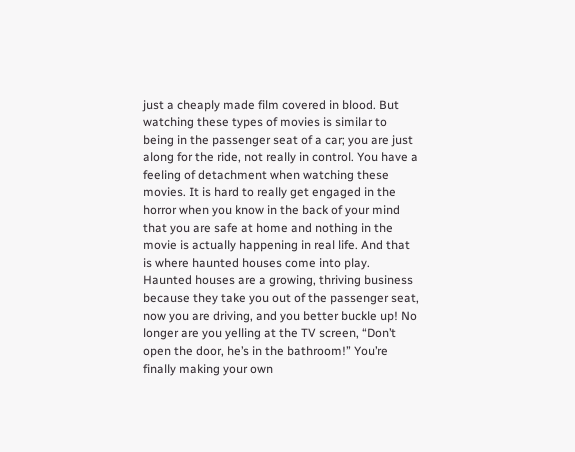just a cheaply made film covered in blood. But watching these types of movies is similar to being in the passenger seat of a car; you are just along for the ride, not really in control. You have a feeling of detachment when watching these movies. It is hard to really get engaged in the horror when you know in the back of your mind that you are safe at home and nothing in the movie is actually happening in real life. And that is where haunted houses come into play. Haunted houses are a growing, thriving business because they take you out of the passenger seat, now you are driving, and you better buckle up! No longer are you yelling at the TV screen, “Don’t open the door, he’s in the bathroom!” You’re finally making your own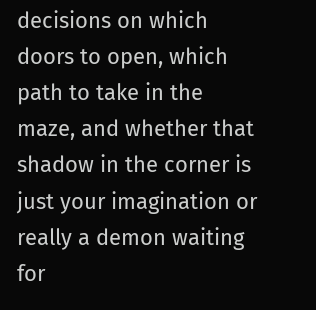decisions on which doors to open, which path to take in the maze, and whether that shadow in the corner is just your imagination or really a demon waiting for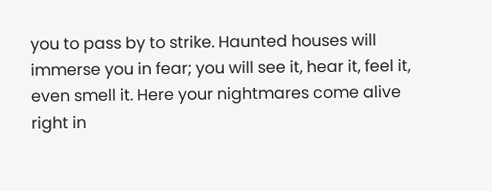you to pass by to strike. Haunted houses will immerse you in fear; you will see it, hear it, feel it, even smell it. Here your nightmares come alive right in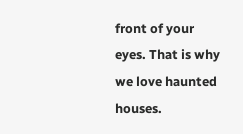front of your eyes. That is why we love haunted houses.